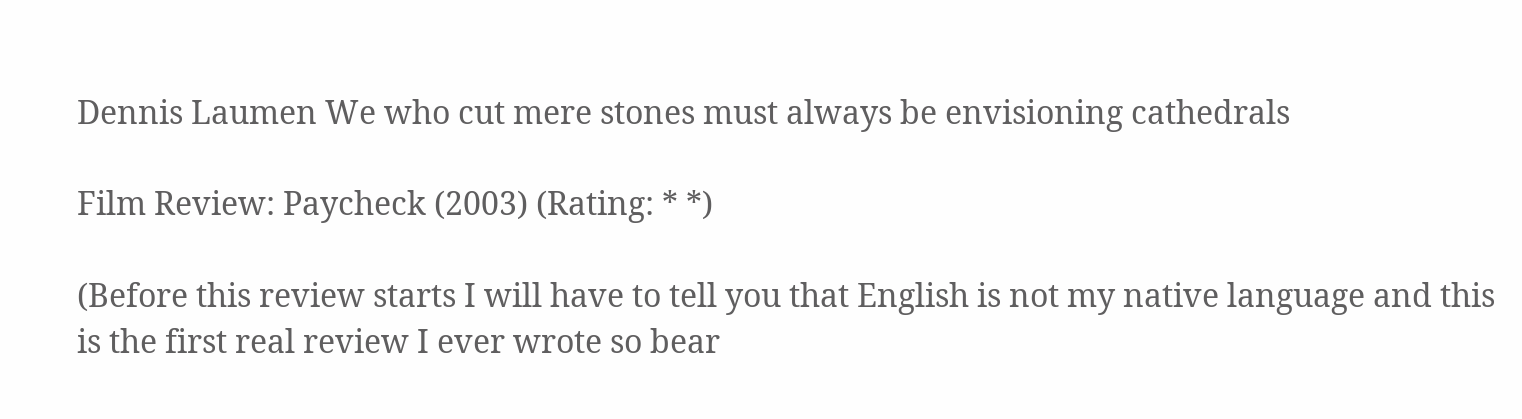Dennis Laumen We who cut mere stones must always be envisioning cathedrals

Film Review: Paycheck (2003) (Rating: * *)

(Before this review starts I will have to tell you that English is not my native language and this is the first real review I ever wrote so bear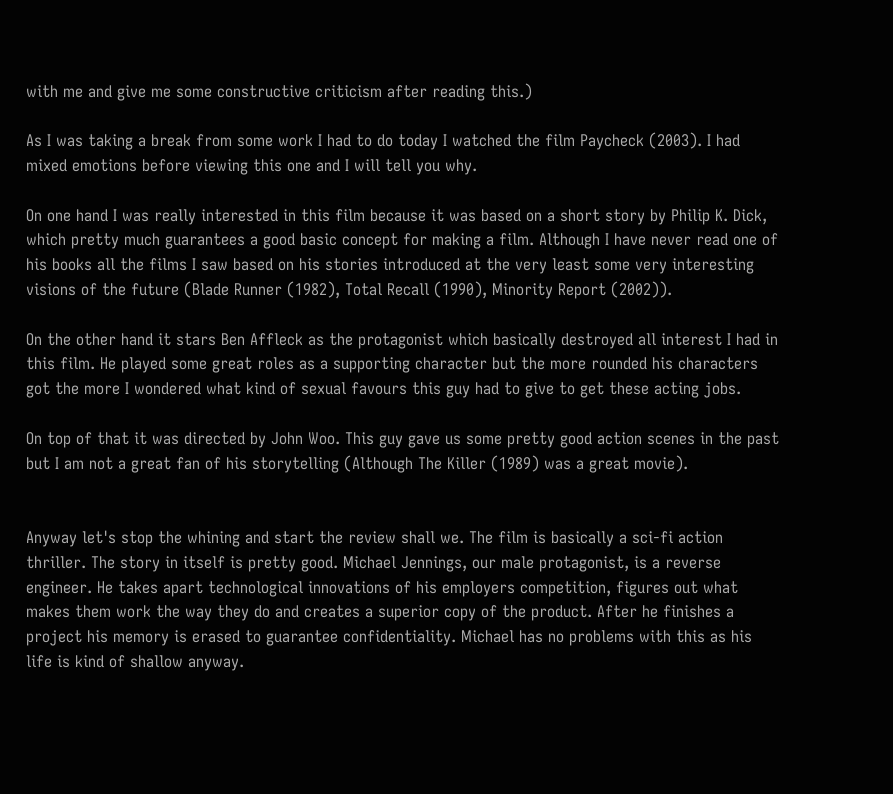with me and give me some constructive criticism after reading this.)

As I was taking a break from some work I had to do today I watched the film Paycheck (2003). I had mixed emotions before viewing this one and I will tell you why.

On one hand I was really interested in this film because it was based on a short story by Philip K. Dick, which pretty much guarantees a good basic concept for making a film. Although I have never read one of his books all the films I saw based on his stories introduced at the very least some very interesting visions of the future (Blade Runner (1982), Total Recall (1990), Minority Report (2002)).

On the other hand it stars Ben Affleck as the protagonist which basically destroyed all interest I had in this film. He played some great roles as a supporting character but the more rounded his characters got the more I wondered what kind of sexual favours this guy had to give to get these acting jobs.

On top of that it was directed by John Woo. This guy gave us some pretty good action scenes in the past but I am not a great fan of his storytelling (Although The Killer (1989) was a great movie).


Anyway let's stop the whining and start the review shall we. The film is basically a sci-fi action thriller. The story in itself is pretty good. Michael Jennings, our male protagonist, is a reverse engineer. He takes apart technological innovations of his employers competition, figures out what makes them work the way they do and creates a superior copy of the product. After he finishes a project his memory is erased to guarantee confidentiality. Michael has no problems with this as his life is kind of shallow anyway.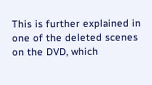This is further explained in one of the deleted scenes on the DVD, which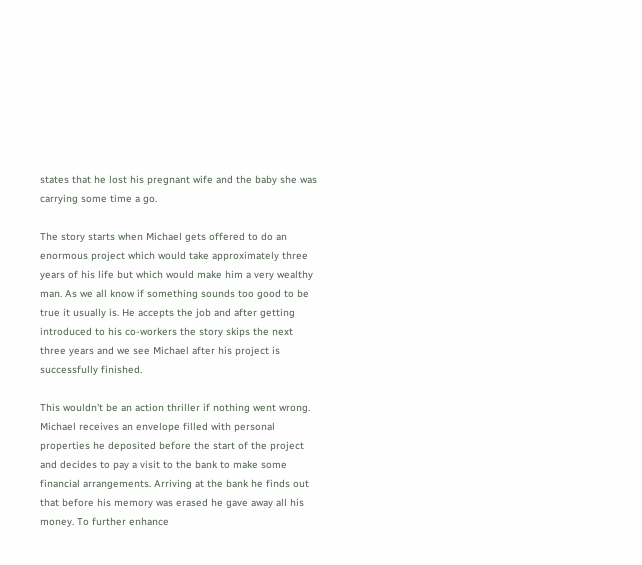states that he lost his pregnant wife and the baby she was carrying some time a go.

The story starts when Michael gets offered to do an enormous project which would take approximately three years of his life but which would make him a very wealthy man. As we all know if something sounds too good to be true it usually is. He accepts the job and after getting introduced to his co-workers the story skips the next three years and we see Michael after his project is successfully finished.

This wouldn't be an action thriller if nothing went wrong. Michael receives an envelope filled with personal properties he deposited before the start of the project and decides to pay a visit to the bank to make some financial arrangements. Arriving at the bank he finds out that before his memory was erased he gave away all his money. To further enhance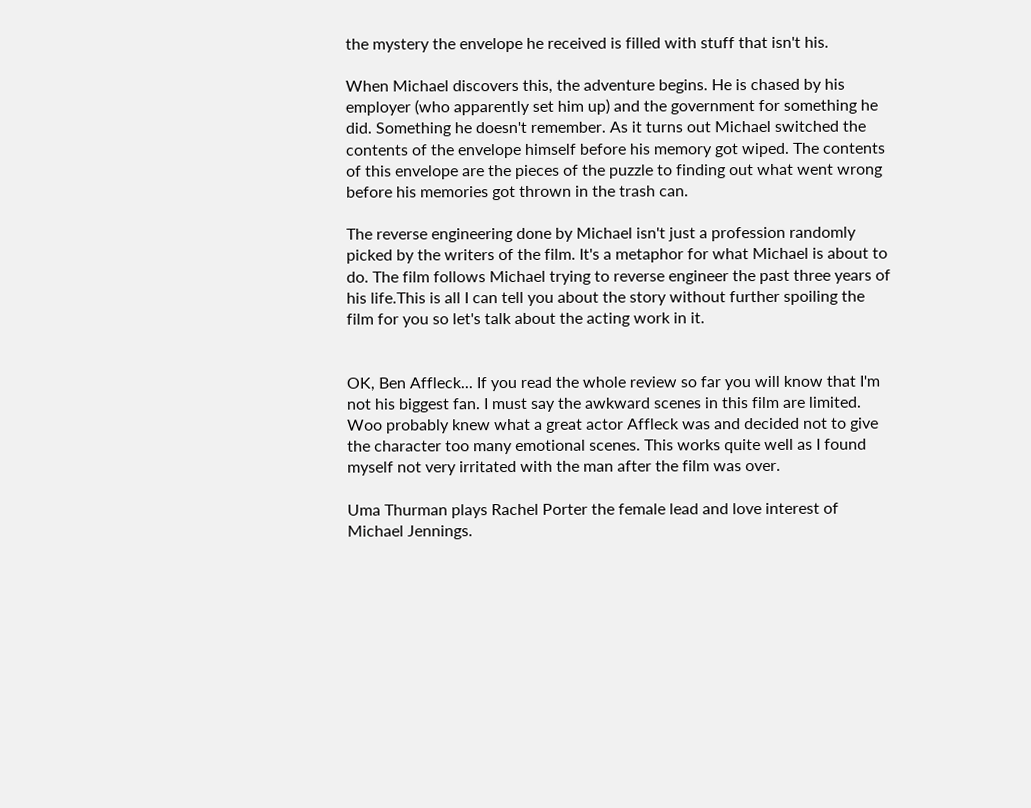the mystery the envelope he received is filled with stuff that isn't his.

When Michael discovers this, the adventure begins. He is chased by his employer (who apparently set him up) and the government for something he did. Something he doesn't remember. As it turns out Michael switched the contents of the envelope himself before his memory got wiped. The contents of this envelope are the pieces of the puzzle to finding out what went wrong before his memories got thrown in the trash can.

The reverse engineering done by Michael isn't just a profession randomly picked by the writers of the film. It's a metaphor for what Michael is about to do. The film follows Michael trying to reverse engineer the past three years of his life.This is all I can tell you about the story without further spoiling the film for you so let's talk about the acting work in it.


OK, Ben Affleck... If you read the whole review so far you will know that I'm not his biggest fan. I must say the awkward scenes in this film are limited. Woo probably knew what a great actor Affleck was and decided not to give the character too many emotional scenes. This works quite well as I found myself not very irritated with the man after the film was over.

Uma Thurman plays Rachel Porter the female lead and love interest of Michael Jennings.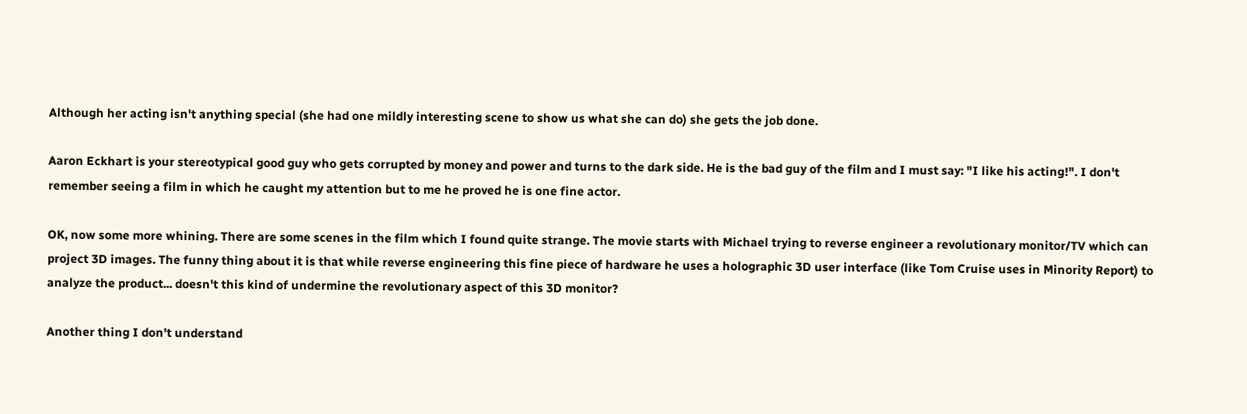Although her acting isn't anything special (she had one mildly interesting scene to show us what she can do) she gets the job done.

Aaron Eckhart is your stereotypical good guy who gets corrupted by money and power and turns to the dark side. He is the bad guy of the film and I must say: "I like his acting!". I don't remember seeing a film in which he caught my attention but to me he proved he is one fine actor.

OK, now some more whining. There are some scenes in the film which I found quite strange. The movie starts with Michael trying to reverse engineer a revolutionary monitor/TV which can project 3D images. The funny thing about it is that while reverse engineering this fine piece of hardware he uses a holographic 3D user interface (like Tom Cruise uses in Minority Report) to analyze the product... doesn't this kind of undermine the revolutionary aspect of this 3D monitor?

Another thing I don't understand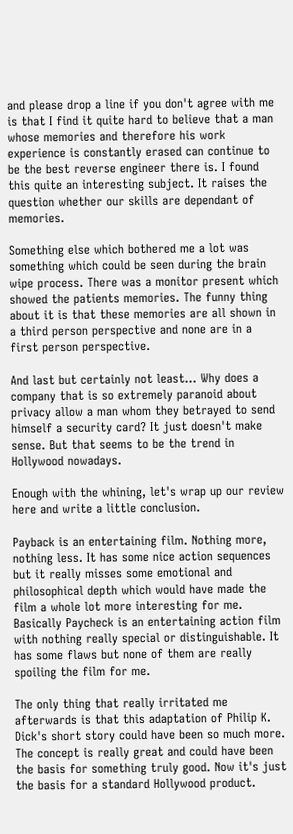and please drop a line if you don't agree with me is that I find it quite hard to believe that a man whose memories and therefore his work experience is constantly erased can continue to be the best reverse engineer there is. I found this quite an interesting subject. It raises the question whether our skills are dependant of memories.

Something else which bothered me a lot was something which could be seen during the brain wipe process. There was a monitor present which showed the patients memories. The funny thing about it is that these memories are all shown in a third person perspective and none are in a first person perspective.

And last but certainly not least... Why does a company that is so extremely paranoid about privacy allow a man whom they betrayed to send himself a security card? It just doesn't make sense. But that seems to be the trend in Hollywood nowadays.

Enough with the whining, let's wrap up our review here and write a little conclusion.

Payback is an entertaining film. Nothing more, nothing less. It has some nice action sequences but it really misses some emotional and philosophical depth which would have made the film a whole lot more interesting for me. Basically Paycheck is an entertaining action film with nothing really special or distinguishable. It has some flaws but none of them are really spoiling the film for me.

The only thing that really irritated me afterwards is that this adaptation of Philip K. Dick's short story could have been so much more. The concept is really great and could have been the basis for something truly good. Now it's just the basis for a standard Hollywood product.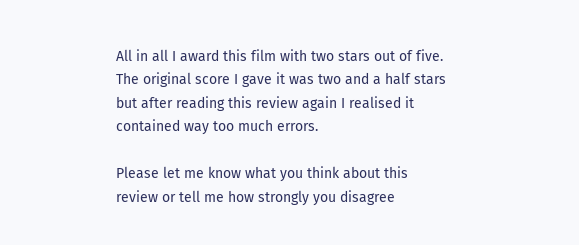All in all I award this film with two stars out of five. The original score I gave it was two and a half stars but after reading this review again I realised it contained way too much errors.

Please let me know what you think about this review or tell me how strongly you disagree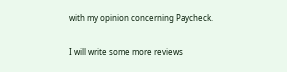with my opinion concerning Paycheck.

I will write some more reviews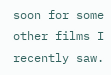soon for some other films I recently saw.